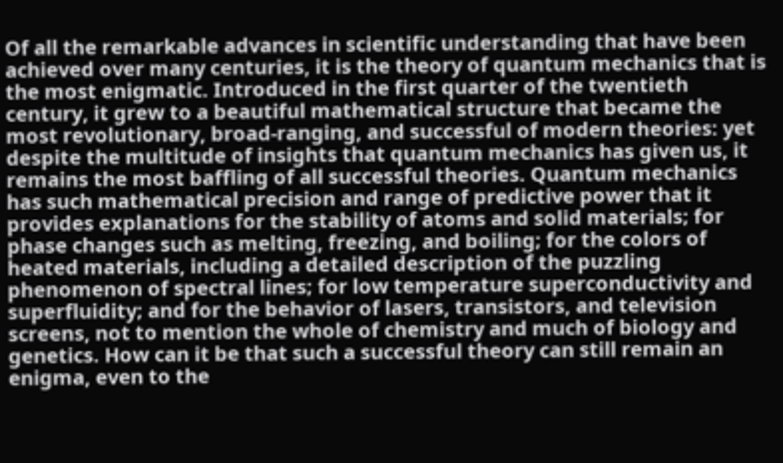Of all the remarkable advances in scientific understanding that have been achieved over many centuries, it is the theory of quantum mechanics that is the most enigmatic. Introduced in the first quarter of the twentieth century, it grew to a beautiful mathematical structure that became the most revolutionary, broad-ranging, and successful of modern theories: yet despite the multitude of insights that quantum mechanics has given us, it remains the most baffling of all successful theories. Quantum mechanics has such mathematical precision and range of predictive power that it provides explanations for the stability of atoms and solid materials; for phase changes such as melting, freezing, and boiling; for the colors of heated materials, including a detailed description of the puzzling phenomenon of spectral lines; for low temperature superconductivity and superfluidity; and for the behavior of lasers, transistors, and television screens, not to mention the whole of chemistry and much of biology and genetics. How can it be that such a successful theory can still remain an enigma, even to the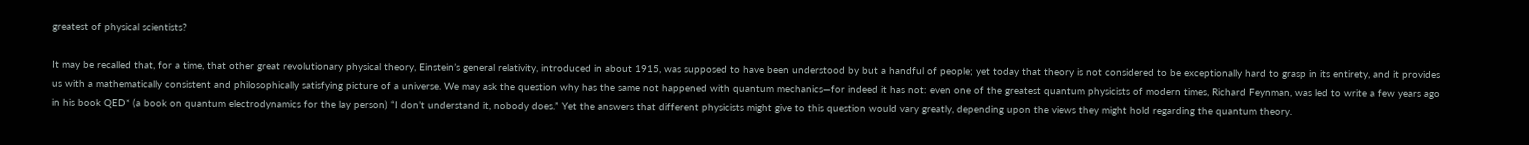greatest of physical scientists?

It may be recalled that, for a time, that other great revolutionary physical theory, Einstein’s general relativity, introduced in about 1915, was supposed to have been understood by but a handful of people; yet today that theory is not considered to be exceptionally hard to grasp in its entirety, and it provides us with a mathematically consistent and philosophically satisfying picture of a universe. We may ask the question why has the same not happened with quantum mechanics—for indeed it has not: even one of the greatest quantum physicists of modern times, Richard Feynman, was led to write a few years ago in his book QED* (a book on quantum electrodynamics for the lay person) “I don’t understand it, nobody does.” Yet the answers that different physicists might give to this question would vary greatly, depending upon the views they might hold regarding the quantum theory.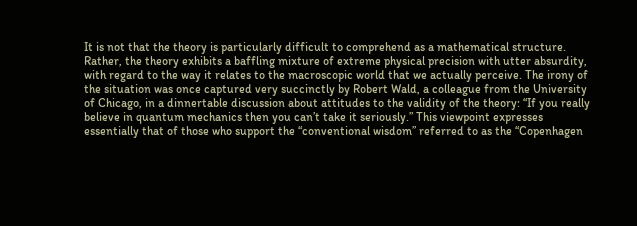It is not that the theory is particularly difficult to comprehend as a mathematical structure. Rather, the theory exhibits a baffling mixture of extreme physical precision with utter absurdity, with regard to the way it relates to the macroscopic world that we actually perceive. The irony of the situation was once captured very succinctly by Robert Wald, a colleague from the University of Chicago, in a dinnertable discussion about attitudes to the validity of the theory: “If you really believe in quantum mechanics then you can’t take it seriously.” This viewpoint expresses essentially that of those who support the “conventional wisdom” referred to as the “Copenhagen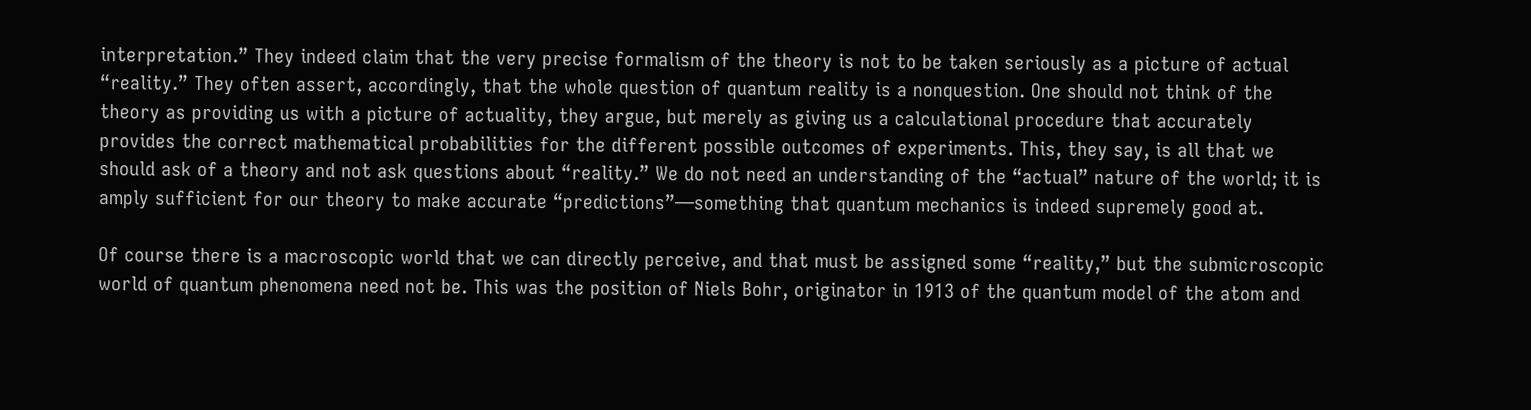interpretation.” They indeed claim that the very precise formalism of the theory is not to be taken seriously as a picture of actual “reality.” They often assert, accordingly, that the whole question of quantum reality is a nonquestion. One should not think of the theory as providing us with a picture of actuality, they argue, but merely as giving us a calculational procedure that accurately provides the correct mathematical probabilities for the different possible outcomes of experiments. This, they say, is all that we should ask of a theory and not ask questions about “reality.” We do not need an understanding of the “actual” nature of the world; it is amply sufficient for our theory to make accurate “predictions”—something that quantum mechanics is indeed supremely good at.

Of course there is a macroscopic world that we can directly perceive, and that must be assigned some “reality,” but the submicroscopic world of quantum phenomena need not be. This was the position of Niels Bohr, originator in 1913 of the quantum model of the atom and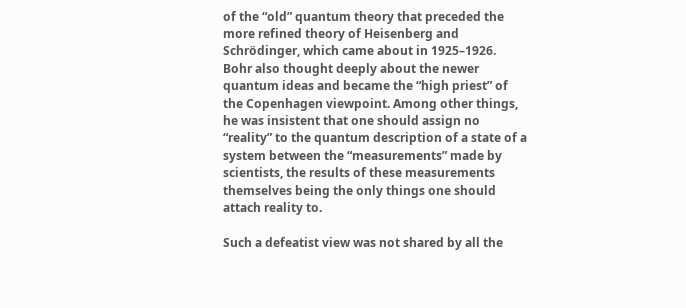of the “old” quantum theory that preceded the more refined theory of Heisenberg and Schrödinger, which came about in 1925–1926. Bohr also thought deeply about the newer quantum ideas and became the “high priest” of the Copenhagen viewpoint. Among other things, he was insistent that one should assign no “reality” to the quantum description of a state of a system between the “measurements” made by scientists, the results of these measurements themselves being the only things one should attach reality to.

Such a defeatist view was not shared by all the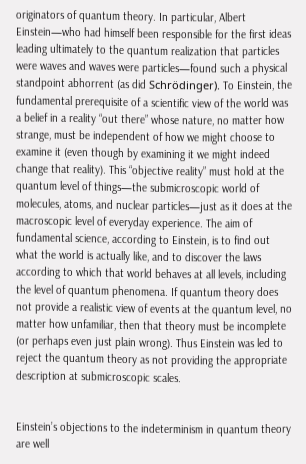originators of quantum theory. In particular, Albert Einstein—who had himself been responsible for the first ideas leading ultimately to the quantum realization that particles were waves and waves were particles—found such a physical standpoint abhorrent (as did Schrödinger). To Einstein, the fundamental prerequisite of a scientific view of the world was a belief in a reality “out there” whose nature, no matter how strange, must be independent of how we might choose to examine it (even though by examining it we might indeed change that reality). This “objective reality” must hold at the quantum level of things—the submicroscopic world of molecules, atoms, and nuclear particles—just as it does at the macroscopic level of everyday experience. The aim of fundamental science, according to Einstein, is to find out what the world is actually like, and to discover the laws according to which that world behaves at all levels, including the level of quantum phenomena. If quantum theory does not provide a realistic view of events at the quantum level, no matter how unfamiliar, then that theory must be incomplete (or perhaps even just plain wrong). Thus Einstein was led to reject the quantum theory as not providing the appropriate description at submicroscopic scales.


Einstein’s objections to the indeterminism in quantum theory are well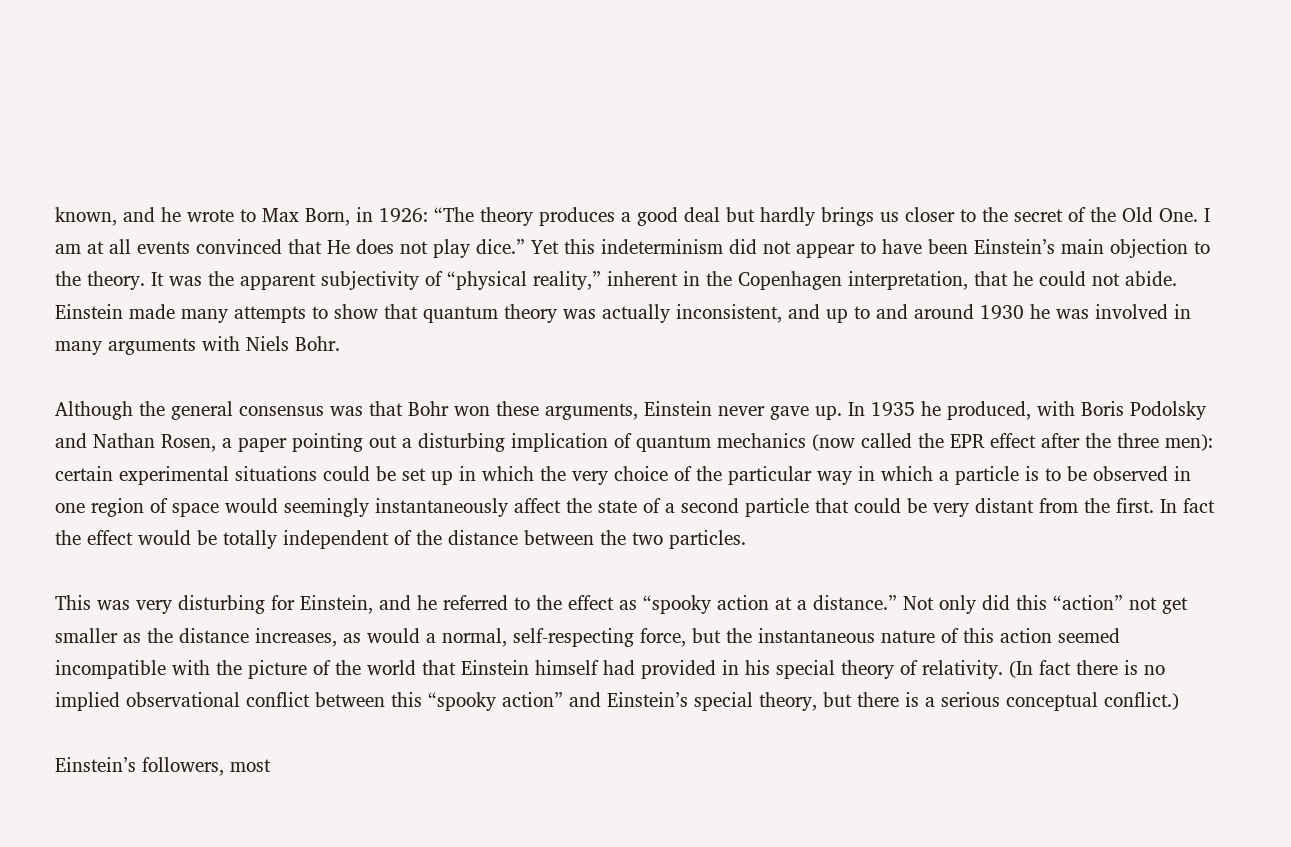known, and he wrote to Max Born, in 1926: “The theory produces a good deal but hardly brings us closer to the secret of the Old One. I am at all events convinced that He does not play dice.” Yet this indeterminism did not appear to have been Einstein’s main objection to the theory. It was the apparent subjectivity of “physical reality,” inherent in the Copenhagen interpretation, that he could not abide. Einstein made many attempts to show that quantum theory was actually inconsistent, and up to and around 1930 he was involved in many arguments with Niels Bohr.

Although the general consensus was that Bohr won these arguments, Einstein never gave up. In 1935 he produced, with Boris Podolsky and Nathan Rosen, a paper pointing out a disturbing implication of quantum mechanics (now called the EPR effect after the three men): certain experimental situations could be set up in which the very choice of the particular way in which a particle is to be observed in one region of space would seemingly instantaneously affect the state of a second particle that could be very distant from the first. In fact the effect would be totally independent of the distance between the two particles.

This was very disturbing for Einstein, and he referred to the effect as “spooky action at a distance.” Not only did this “action” not get smaller as the distance increases, as would a normal, self-respecting force, but the instantaneous nature of this action seemed incompatible with the picture of the world that Einstein himself had provided in his special theory of relativity. (In fact there is no implied observational conflict between this “spooky action” and Einstein’s special theory, but there is a serious conceptual conflict.)

Einstein’s followers, most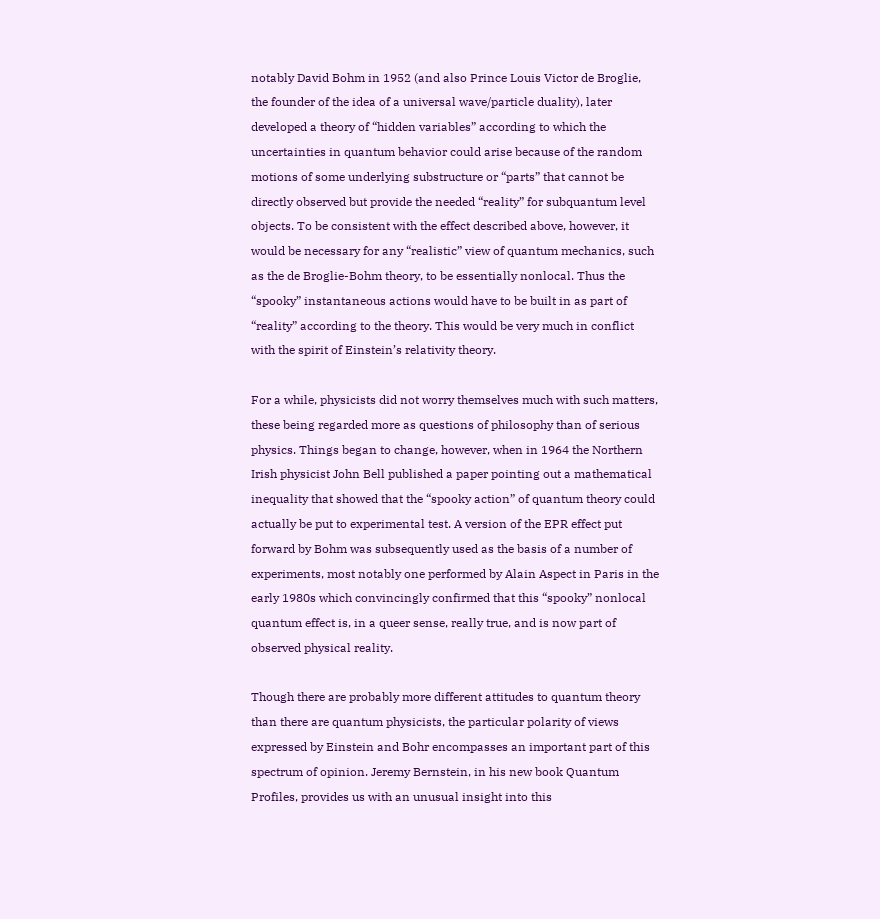notably David Bohm in 1952 (and also Prince Louis Victor de Broglie, the founder of the idea of a universal wave/particle duality), later developed a theory of “hidden variables” according to which the uncertainties in quantum behavior could arise because of the random motions of some underlying substructure or “parts” that cannot be directly observed but provide the needed “reality” for subquantum level objects. To be consistent with the effect described above, however, it would be necessary for any “realistic” view of quantum mechanics, such as the de Broglie-Bohm theory, to be essentially nonlocal. Thus the “spooky” instantaneous actions would have to be built in as part of “reality” according to the theory. This would be very much in conflict with the spirit of Einstein’s relativity theory.

For a while, physicists did not worry themselves much with such matters, these being regarded more as questions of philosophy than of serious physics. Things began to change, however, when in 1964 the Northern Irish physicist John Bell published a paper pointing out a mathematical inequality that showed that the “spooky action” of quantum theory could actually be put to experimental test. A version of the EPR effect put forward by Bohm was subsequently used as the basis of a number of experiments, most notably one performed by Alain Aspect in Paris in the early 1980s which convincingly confirmed that this “spooky” nonlocal quantum effect is, in a queer sense, really true, and is now part of observed physical reality.

Though there are probably more different attitudes to quantum theory than there are quantum physicists, the particular polarity of views expressed by Einstein and Bohr encompasses an important part of this spectrum of opinion. Jeremy Bernstein, in his new book Quantum Profiles, provides us with an unusual insight into this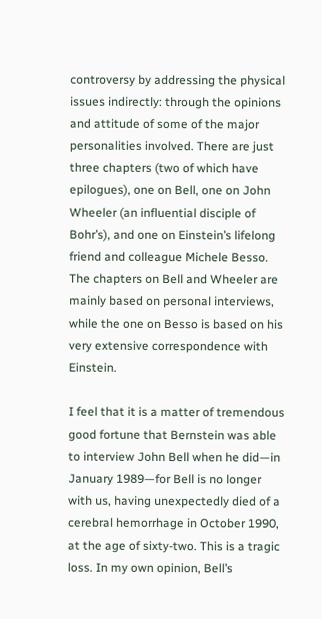controversy by addressing the physical issues indirectly: through the opinions and attitude of some of the major personalities involved. There are just three chapters (two of which have epilogues), one on Bell, one on John Wheeler (an influential disciple of Bohr’s), and one on Einstein’s lifelong friend and colleague Michele Besso. The chapters on Bell and Wheeler are mainly based on personal interviews, while the one on Besso is based on his very extensive correspondence with Einstein.

I feel that it is a matter of tremendous good fortune that Bernstein was able to interview John Bell when he did—in January 1989—for Bell is no longer with us, having unexpectedly died of a cerebral hemorrhage in October 1990, at the age of sixty-two. This is a tragic loss. In my own opinion, Bell’s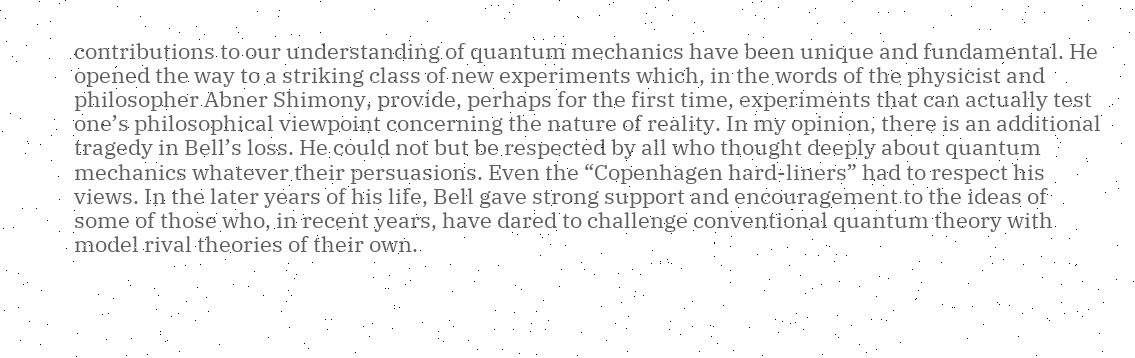contributions to our understanding of quantum mechanics have been unique and fundamental. He opened the way to a striking class of new experiments which, in the words of the physicist and philosopher Abner Shimony, provide, perhaps for the first time, experiments that can actually test one’s philosophical viewpoint concerning the nature of reality. In my opinion, there is an additional tragedy in Bell’s loss. He could not but be respected by all who thought deeply about quantum mechanics whatever their persuasions. Even the “Copenhagen hard-liners” had to respect his views. In the later years of his life, Bell gave strong support and encouragement to the ideas of some of those who, in recent years, have dared to challenge conventional quantum theory with model rival theories of their own.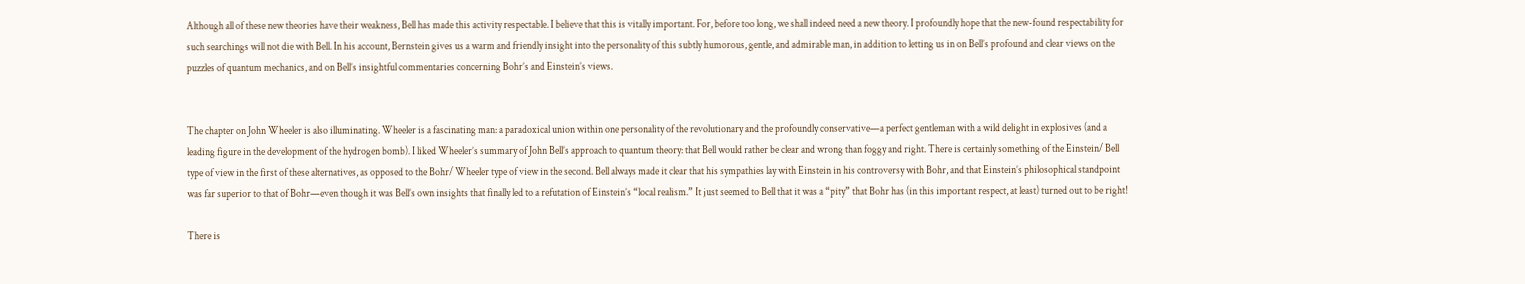Although all of these new theories have their weakness, Bell has made this activity respectable. I believe that this is vitally important. For, before too long, we shall indeed need a new theory. I profoundly hope that the new-found respectability for such searchings will not die with Bell. In his account, Bernstein gives us a warm and friendly insight into the personality of this subtly humorous, gentle, and admirable man, in addition to letting us in on Bell’s profound and clear views on the puzzles of quantum mechanics, and on Bell’s insightful commentaries concerning Bohr’s and Einstein’s views.


The chapter on John Wheeler is also illuminating. Wheeler is a fascinating man: a paradoxical union within one personality of the revolutionary and the profoundly conservative—a perfect gentleman with a wild delight in explosives (and a leading figure in the development of the hydrogen bomb). I liked Wheeler’s summary of John Bell’s approach to quantum theory: that Bell would rather be clear and wrong than foggy and right. There is certainly something of the Einstein/ Bell type of view in the first of these alternatives, as opposed to the Bohr/ Wheeler type of view in the second. Bell always made it clear that his sympathies lay with Einstein in his controversy with Bohr, and that Einstein’s philosophical standpoint was far superior to that of Bohr—even though it was Bell’s own insights that finally led to a refutation of Einstein’s “local realism.” It just seemed to Bell that it was a “pity” that Bohr has (in this important respect, at least) turned out to be right!

There is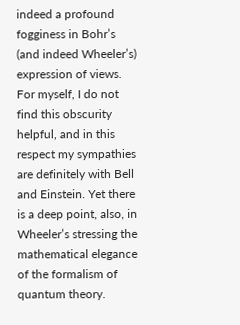indeed a profound fogginess in Bohr’s (and indeed Wheeler’s) expression of views. For myself, I do not find this obscurity helpful, and in this respect my sympathies are definitely with Bell and Einstein. Yet there is a deep point, also, in Wheeler’s stressing the mathematical elegance of the formalism of quantum theory.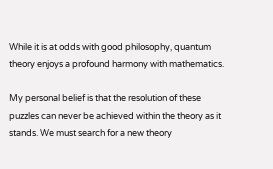While it is at odds with good philosophy, quantum theory enjoys a profound harmony with mathematics.

My personal belief is that the resolution of these puzzles can never be achieved within the theory as it stands. We must search for a new theory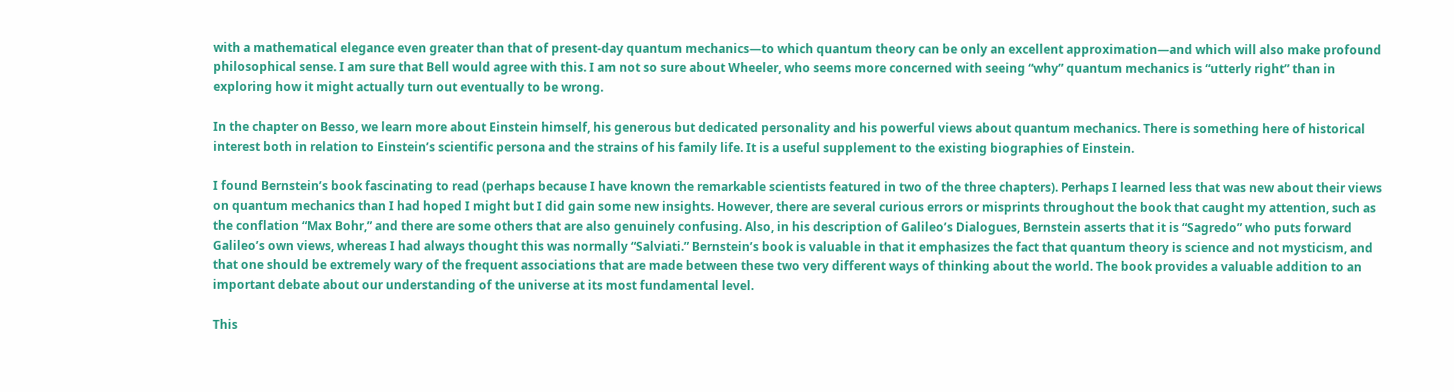with a mathematical elegance even greater than that of present-day quantum mechanics—to which quantum theory can be only an excellent approximation—and which will also make profound philosophical sense. I am sure that Bell would agree with this. I am not so sure about Wheeler, who seems more concerned with seeing “why” quantum mechanics is “utterly right” than in exploring how it might actually turn out eventually to be wrong.

In the chapter on Besso, we learn more about Einstein himself, his generous but dedicated personality and his powerful views about quantum mechanics. There is something here of historical interest both in relation to Einstein’s scientific persona and the strains of his family life. It is a useful supplement to the existing biographies of Einstein.

I found Bernstein’s book fascinating to read (perhaps because I have known the remarkable scientists featured in two of the three chapters). Perhaps I learned less that was new about their views on quantum mechanics than I had hoped I might but I did gain some new insights. However, there are several curious errors or misprints throughout the book that caught my attention, such as the conflation “Max Bohr,” and there are some others that are also genuinely confusing. Also, in his description of Galileo’s Dialogues, Bernstein asserts that it is “Sagredo” who puts forward Galileo’s own views, whereas I had always thought this was normally “Salviati.” Bernstein’s book is valuable in that it emphasizes the fact that quantum theory is science and not mysticism, and that one should be extremely wary of the frequent associations that are made between these two very different ways of thinking about the world. The book provides a valuable addition to an important debate about our understanding of the universe at its most fundamental level.

This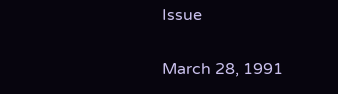Issue

March 28, 1991